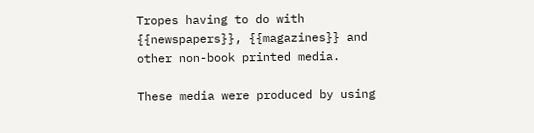Tropes having to do with {{newspapers}}, {{magazines}} and other non-book printed media.

These media were produced by using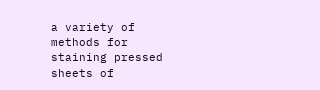a variety of methods for staining pressed sheets of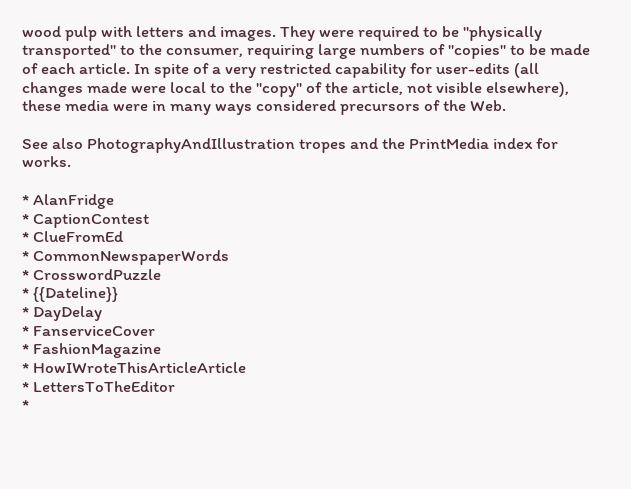wood pulp with letters and images. They were required to be ''physically transported'' to the consumer, requiring large numbers of "copies" to be made of each article. In spite of a very restricted capability for user-edits (all changes made were local to the "copy" of the article, not visible elsewhere), these media were in many ways considered precursors of the Web.

See also PhotographyAndIllustration tropes and the PrintMedia index for works.

* AlanFridge
* CaptionContest
* ClueFromEd
* CommonNewspaperWords
* CrosswordPuzzle
* {{Dateline}}
* DayDelay
* FanserviceCover
* FashionMagazine
* HowIWroteThisArticleArticle
* LettersToTheEditor
*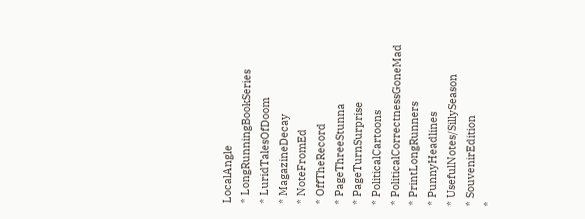LocalAngle
* LongRunningBookSeries
* LuridTalesOfDoom
* MagazineDecay
* NoteFromEd
* OffTheRecord
* PageThreeStunna
* PageTurnSurprise
* PoliticalCartoons
* PoliticalCorrectnessGoneMad
* PrintLongRunners
* PunnyHeadlines
* UsefulNotes/SillySeason
* SouvenirEdition
*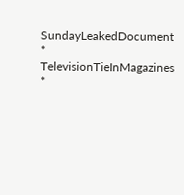SundayLeakedDocument
* TelevisionTieInMagazines
*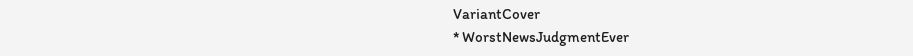VariantCover
* WorstNewsJudgmentEver